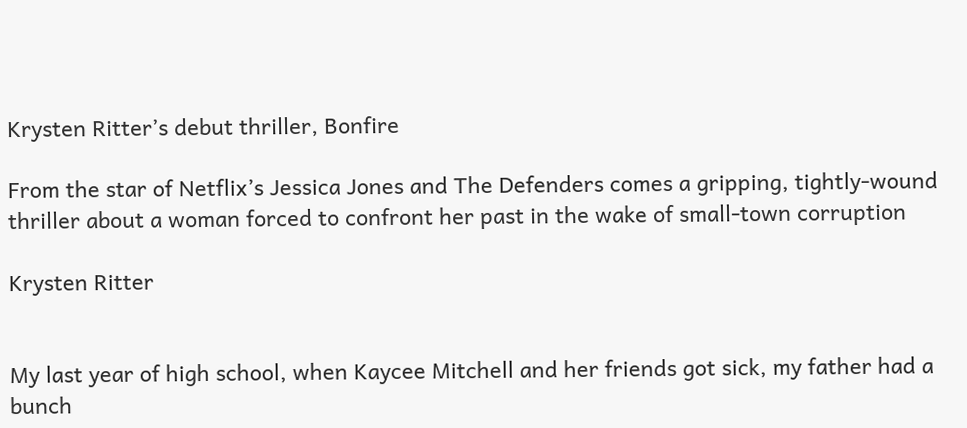Krysten Ritter’s debut thriller, Bonfire

From the star of Netflix’s Jessica Jones and The Defenders comes a gripping, tightly-wound thriller about a woman forced to confront her past in the wake of small-town corruption

Krysten Ritter


My last year of high school, when Kaycee Mitchell and her friends got sick, my father had a bunch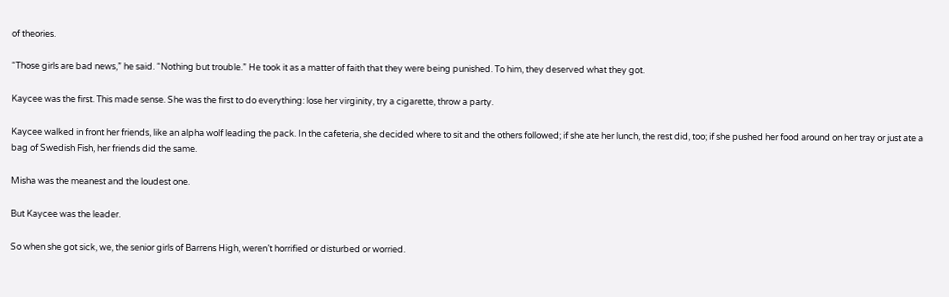of theories.

“Those girls are bad news,” he said. “Nothing but trouble.” He took it as a matter of faith that they were being punished. To him, they deserved what they got.

Kaycee was the first. This made sense. She was the first to do everything: lose her virginity, try a cigarette, throw a party.

Kaycee walked in front her friends, like an alpha wolf leading the pack. In the cafeteria, she decided where to sit and the others followed; if she ate her lunch, the rest did, too; if she pushed her food around on her tray or just ate a bag of Swedish Fish, her friends did the same.

Misha was the meanest and the loudest one.

But Kaycee was the leader.

So when she got sick, we, the senior girls of Barrens High, weren’t horrified or disturbed or worried.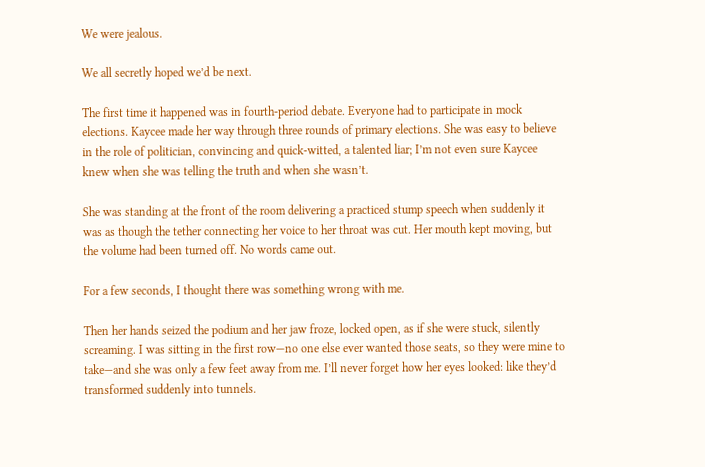We were jealous.

We all secretly hoped we’d be next.

The first time it happened was in fourth-period debate. Everyone had to participate in mock elections. Kaycee made her way through three rounds of primary elections. She was easy to believe in the role of politician, convincing and quick-witted, a talented liar; I’m not even sure Kaycee knew when she was telling the truth and when she wasn’t.

She was standing at the front of the room delivering a practiced stump speech when suddenly it was as though the tether connecting her voice to her throat was cut. Her mouth kept moving, but the volume had been turned off. No words came out.

For a few seconds, I thought there was something wrong with me.

Then her hands seized the podium and her jaw froze, locked open, as if she were stuck, silently screaming. I was sitting in the first row—no one else ever wanted those seats, so they were mine to take—and she was only a few feet away from me. I’ll never forget how her eyes looked: like they’d transformed suddenly into tunnels.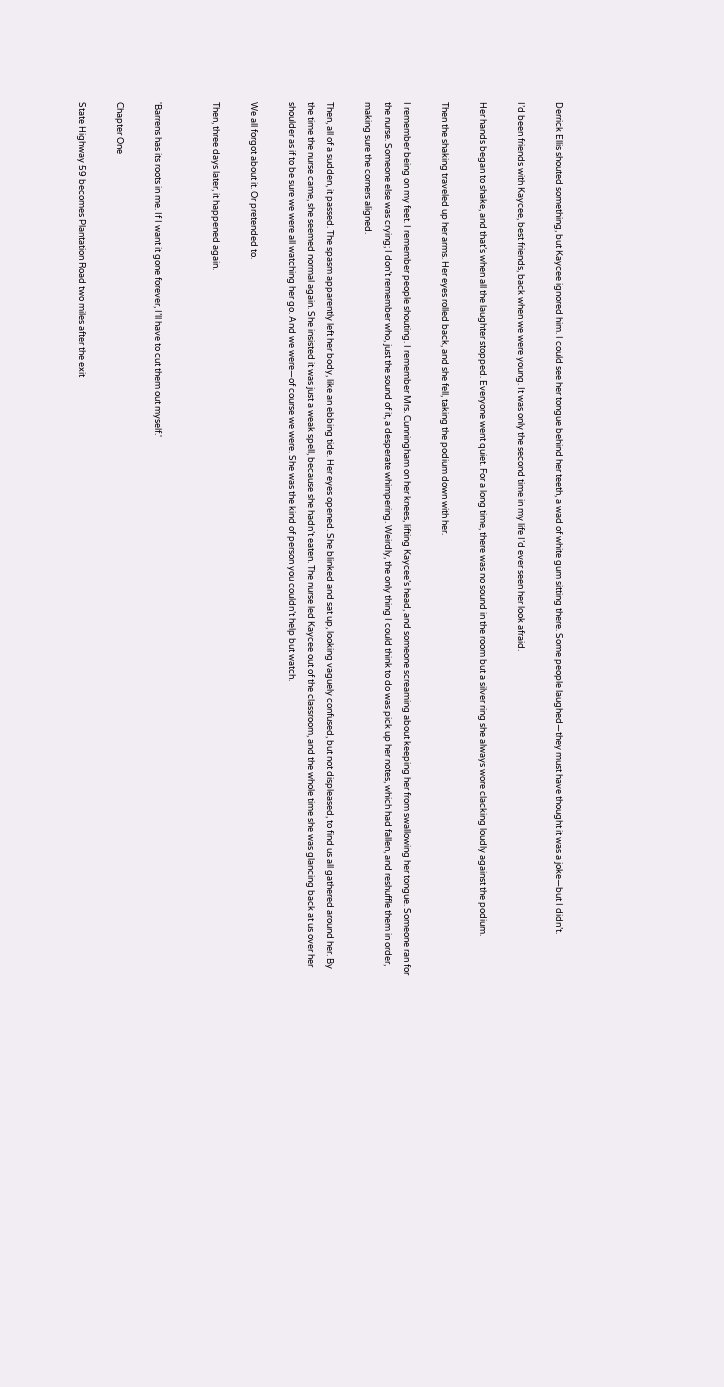Derrick Ellis shouted something, but Kaycee ignored him. I could see her tongue behind her teeth, a wad of white gum sitting there. Some people laughed—they must have thought it was a joke—but I didn’t.

I’d been friends with Kaycee, best friends, back when we were young. It was only the second time in my life I’d ever seen her look afraid.

Her hands began to shake, and that’s when all the laughter stopped. Everyone went quiet. For a long time, there was no sound in the room but a silver ring she always wore clacking loudly against the podium.

Then the shaking traveled up her arms. Her eyes rolled back, and she fell, taking the podium down with her.

I remember being on my feet. I remember people shouting. I remember Mrs. Cunningham on her knees, lifting Kaycee’s head, and someone screaming about keeping her from swallowing her tongue. Someone ran for the nurse. Someone else was crying; I don’t remember who, just the sound of it, a desperate whimpering. Weirdly, the only thing I could think to do was pick up her notes, which had fallen, and reshuffle them in order, making sure the corners aligned.

Then, all of a sudden, it passed. The spasm apparently left her body, like an ebbing tide. Her eyes opened. She blinked and sat up, looking vaguely confused, but not displeased, to find us all gathered around her. By the time the nurse came, she seemed normal again. She insisted it was just a weak spell, because she hadn’t eaten. The nurse led Kaycee out of the classroom, and the whole time she was glancing back at us over her shoulder as if to be sure we were all watching her go. And we were—of course we were. She was the kind of person you couldn’t help but watch.

We all forgot about it. Or pretended to.

Then, three days later, it happened again.


'Barrens has its roots in me. If I want it gone forever, I’ll have to cut them out myself.'

Chapter One

State Highway 59 becomes Plantation Road two miles after the exit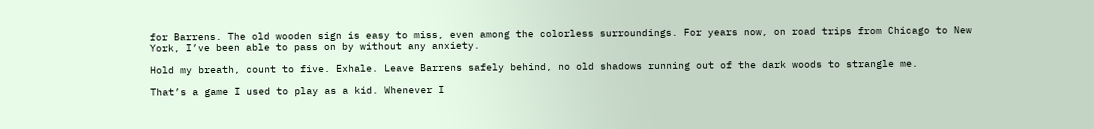for Barrens. The old wooden sign is easy to miss, even among the colorless surroundings. For years now, on road trips from Chicago to New York, I’ve been able to pass on by without any anxiety.

Hold my breath, count to five. Exhale. Leave Barrens safely behind, no old shadows running out of the dark woods to strangle me.

That’s a game I used to play as a kid. Whenever I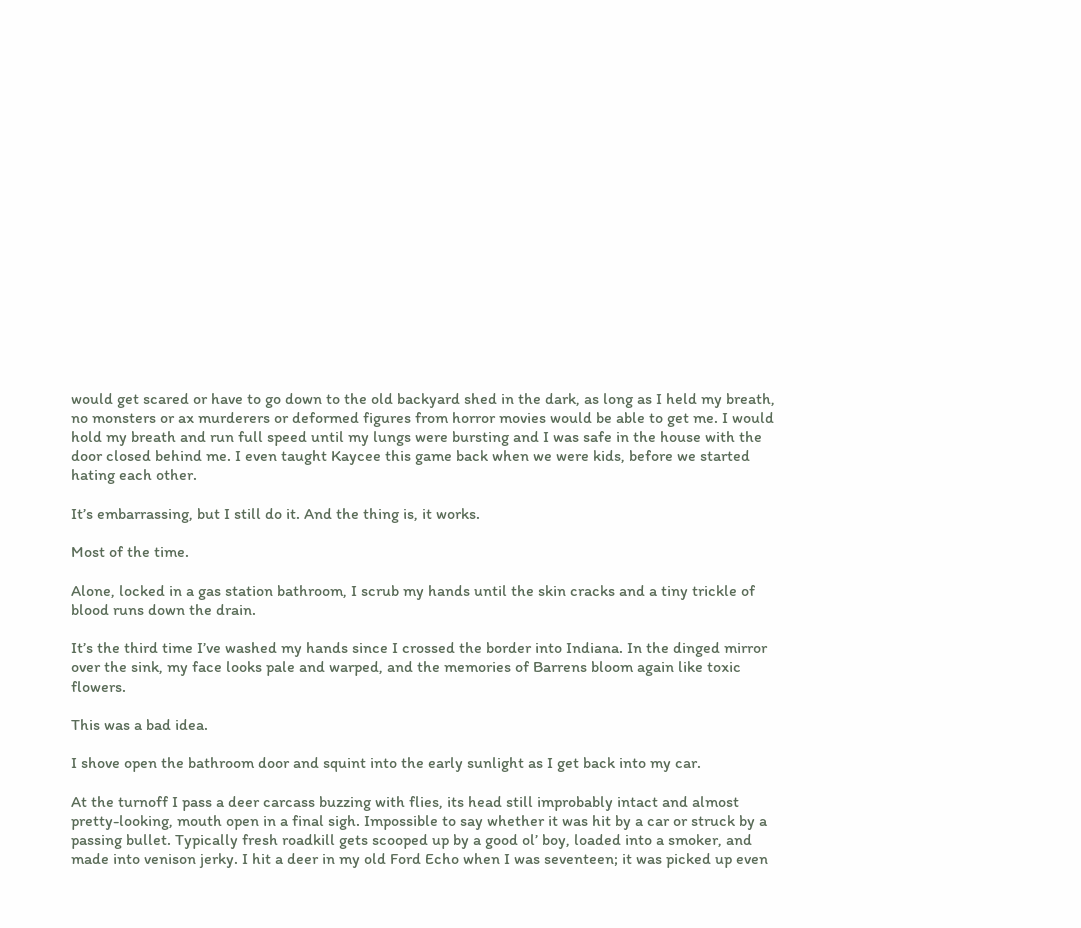would get scared or have to go down to the old backyard shed in the dark, as long as I held my breath, no monsters or ax murderers or deformed figures from horror movies would be able to get me. I would hold my breath and run full speed until my lungs were bursting and I was safe in the house with the door closed behind me. I even taught Kaycee this game back when we were kids, before we started hating each other.

It’s embarrassing, but I still do it. And the thing is, it works.

Most of the time.

Alone, locked in a gas station bathroom, I scrub my hands until the skin cracks and a tiny trickle of blood runs down the drain.

It’s the third time I’ve washed my hands since I crossed the border into Indiana. In the dinged mirror over the sink, my face looks pale and warped, and the memories of Barrens bloom again like toxic flowers.

This was a bad idea.

I shove open the bathroom door and squint into the early sunlight as I get back into my car.

At the turnoff I pass a deer carcass buzzing with flies, its head still improbably intact and almost pretty-looking, mouth open in a final sigh. Impossible to say whether it was hit by a car or struck by a passing bullet. Typically fresh roadkill gets scooped up by a good ol’ boy, loaded into a smoker, and made into venison jerky. I hit a deer in my old Ford Echo when I was seventeen; it was picked up even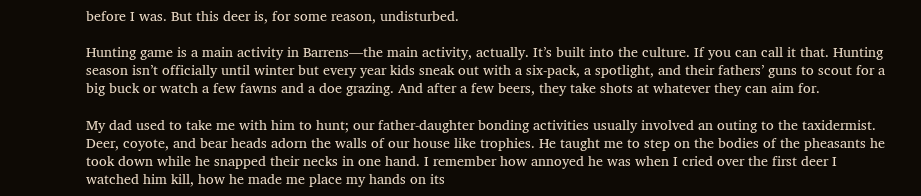before I was. But this deer is, for some reason, undisturbed.

Hunting game is a main activity in Barrens—the main activity, actually. It’s built into the culture. If you can call it that. Hunting season isn’t officially until winter but every year kids sneak out with a six-pack, a spotlight, and their fathers’ guns to scout for a big buck or watch a few fawns and a doe grazing. And after a few beers, they take shots at whatever they can aim for.

My dad used to take me with him to hunt; our father-daughter bonding activities usually involved an outing to the taxidermist. Deer, coyote, and bear heads adorn the walls of our house like trophies. He taught me to step on the bodies of the pheasants he took down while he snapped their necks in one hand. I remember how annoyed he was when I cried over the first deer I watched him kill, how he made me place my hands on its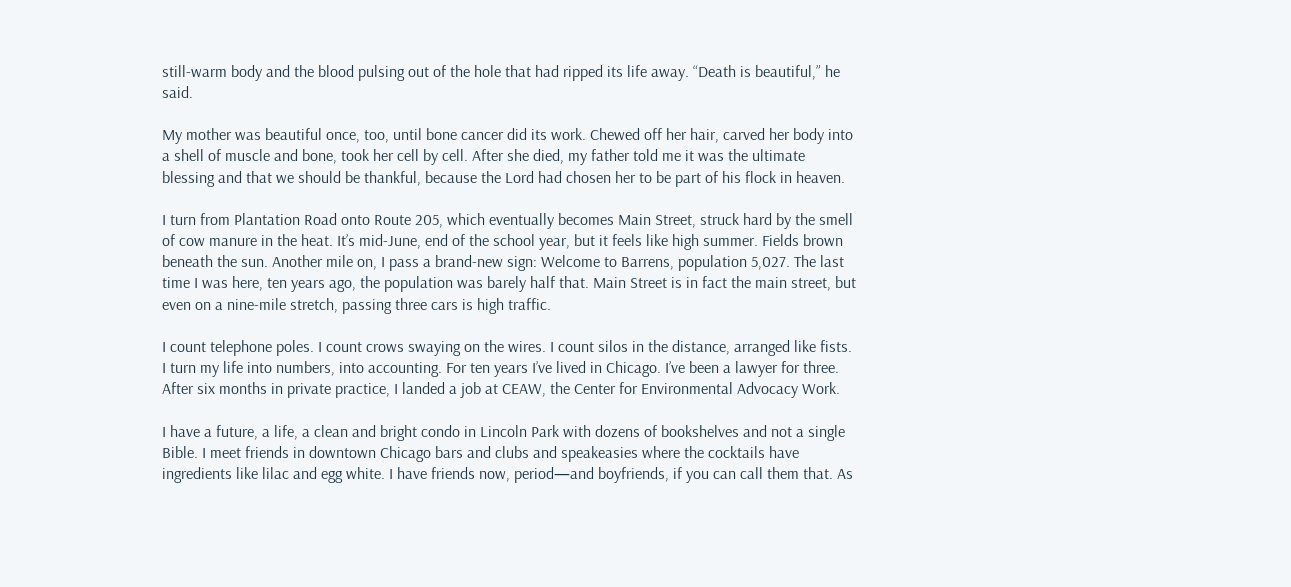still-warm body and the blood pulsing out of the hole that had ripped its life away. “Death is beautiful,” he said.

My mother was beautiful once, too, until bone cancer did its work. Chewed off her hair, carved her body into a shell of muscle and bone, took her cell by cell. After she died, my father told me it was the ultimate blessing and that we should be thankful, because the Lord had chosen her to be part of his flock in heaven.

I turn from Plantation Road onto Route 205, which eventually becomes Main Street, struck hard by the smell of cow manure in the heat. It’s mid-June, end of the school year, but it feels like high summer. Fields brown beneath the sun. Another mile on, I pass a brand-new sign: Welcome to Barrens, population 5,027. The last time I was here, ten years ago, the population was barely half that. Main Street is in fact the main street, but even on a nine-mile stretch, passing three cars is high traffic.

I count telephone poles. I count crows swaying on the wires. I count silos in the distance, arranged like fists. I turn my life into numbers, into accounting. For ten years I’ve lived in Chicago. I’ve been a lawyer for three. After six months in private practice, I landed a job at CEAW, the Center for Environmental Advocacy Work.

I have a future, a life, a clean and bright condo in Lincoln Park with dozens of bookshelves and not a single Bible. I meet friends in downtown Chicago bars and clubs and speakeasies where the cocktails have ingredients like lilac and egg white. I have friends now, period—and boyfriends, if you can call them that. As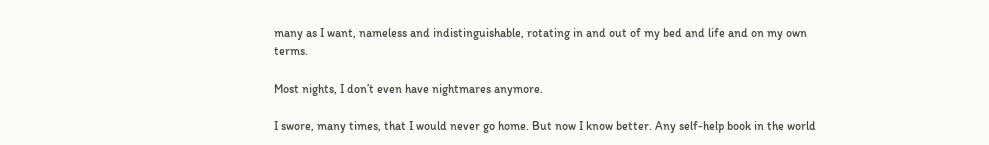many as I want, nameless and indistinguishable, rotating in and out of my bed and life and on my own terms.

Most nights, I don’t even have nightmares anymore.

I swore, many times, that I would never go home. But now I know better. Any self-help book in the world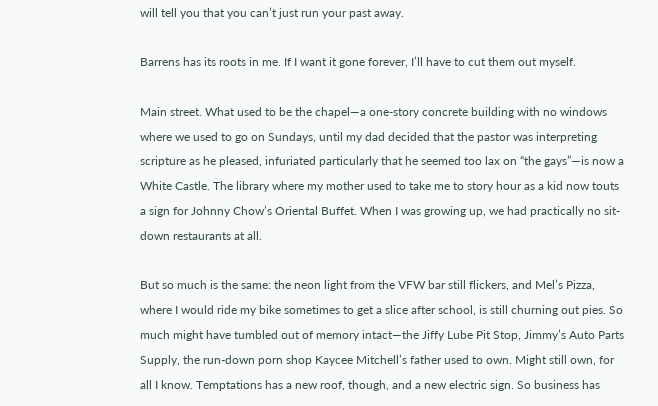will tell you that you can’t just run your past away.

Barrens has its roots in me. If I want it gone forever, I’ll have to cut them out myself.

Main street. What used to be the chapel—a one-story concrete building with no windows where we used to go on Sundays, until my dad decided that the pastor was interpreting scripture as he pleased, infuriated particularly that he seemed too lax on “the gays”—is now a White Castle. The library where my mother used to take me to story hour as a kid now touts a sign for Johnny Chow’s Oriental Buffet. When I was growing up, we had practically no sit-down restaurants at all.

But so much is the same: the neon light from the VFW bar still flickers, and Mel’s Pizza, where I would ride my bike sometimes to get a slice after school, is still churning out pies. So much might have tumbled out of memory intact—the Jiffy Lube Pit Stop, Jimmy’s Auto Parts Supply, the run-down porn shop Kaycee Mitchell’s father used to own. Might still own, for all I know. Temptations has a new roof, though, and a new electric sign. So business has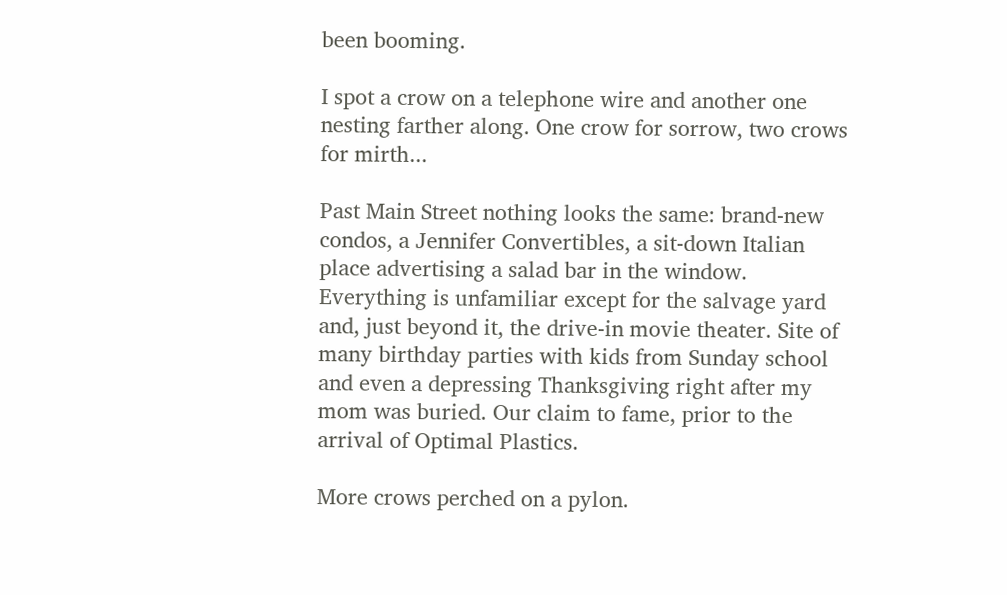been booming.

I spot a crow on a telephone wire and another one nesting farther along. One crow for sorrow, two crows for mirth...

Past Main Street nothing looks the same: brand-new condos, a Jennifer Convertibles, a sit-down Italian place advertising a salad bar in the window. Everything is unfamiliar except for the salvage yard and, just beyond it, the drive‑in movie theater. Site of many birthday parties with kids from Sunday school and even a depressing Thanksgiving right after my mom was buried. Our claim to fame, prior to the arrival of Optimal Plastics.

More crows perched on a pylon.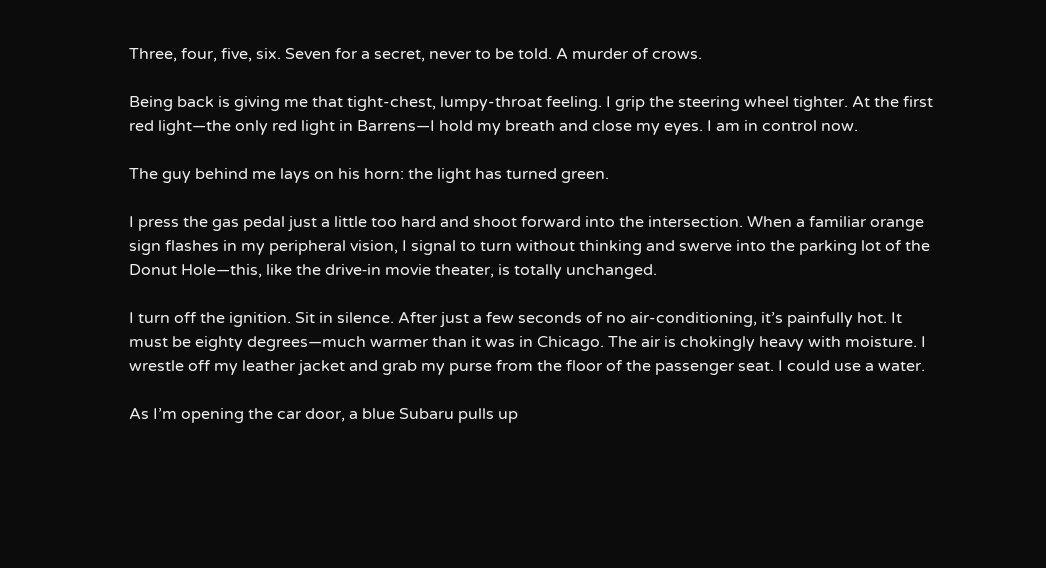Three, four, five, six. Seven for a secret, never to be told. A murder of crows.

Being back is giving me that tight-chest, lumpy-throat feeling. I grip the steering wheel tighter. At the first red light—the only red light in Barrens—I hold my breath and close my eyes. I am in control now.

The guy behind me lays on his horn: the light has turned green.

I press the gas pedal just a little too hard and shoot forward into the intersection. When a familiar orange sign flashes in my peripheral vision, I signal to turn without thinking and swerve into the parking lot of the Donut Hole—this, like the drive‑in movie theater, is totally unchanged.

I turn off the ignition. Sit in silence. After just a few seconds of no air-conditioning, it’s painfully hot. It must be eighty degrees—much warmer than it was in Chicago. The air is chokingly heavy with moisture. I wrestle off my leather jacket and grab my purse from the floor of the passenger seat. I could use a water.

As I’m opening the car door, a blue Subaru pulls up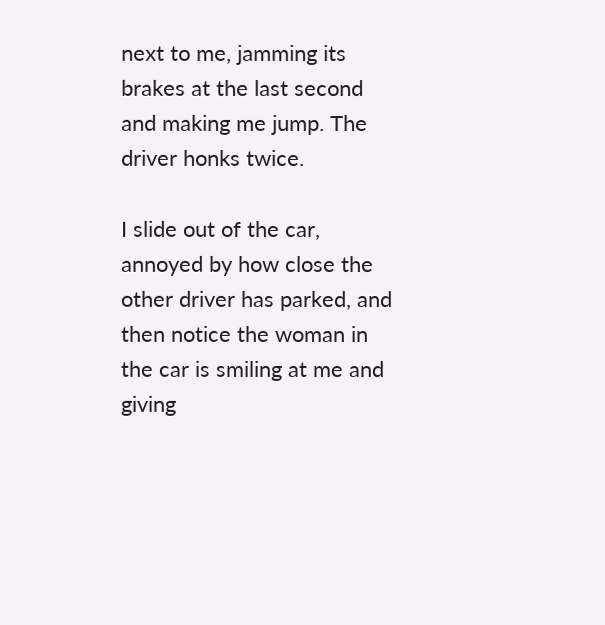next to me, jamming its brakes at the last second and making me jump. The driver honks twice.

I slide out of the car, annoyed by how close the other driver has parked, and then notice the woman in the car is smiling at me and giving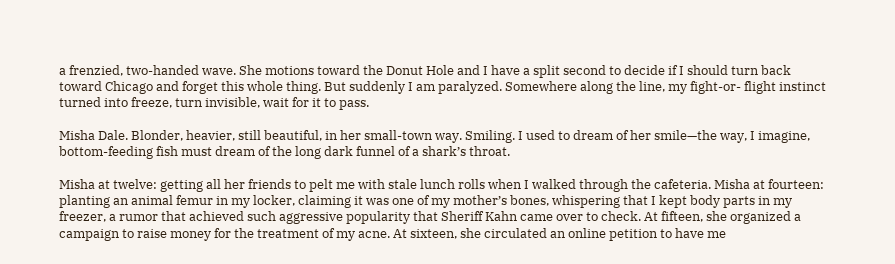a frenzied, two-handed wave. She motions toward the Donut Hole and I have a split second to decide if I should turn back toward Chicago and forget this whole thing. But suddenly I am paralyzed. Somewhere along the line, my fight-or- flight instinct turned into freeze, turn invisible, wait for it to pass.

Misha Dale. Blonder, heavier, still beautiful, in her small-town way. Smiling. I used to dream of her smile—the way, I imagine, bottom-feeding fish must dream of the long dark funnel of a shark’s throat.

Misha at twelve: getting all her friends to pelt me with stale lunch rolls when I walked through the cafeteria. Misha at fourteen: planting an animal femur in my locker, claiming it was one of my mother’s bones, whispering that I kept body parts in my freezer, a rumor that achieved such aggressive popularity that Sheriff Kahn came over to check. At fifteen, she organized a campaign to raise money for the treatment of my acne. At sixteen, she circulated an online petition to have me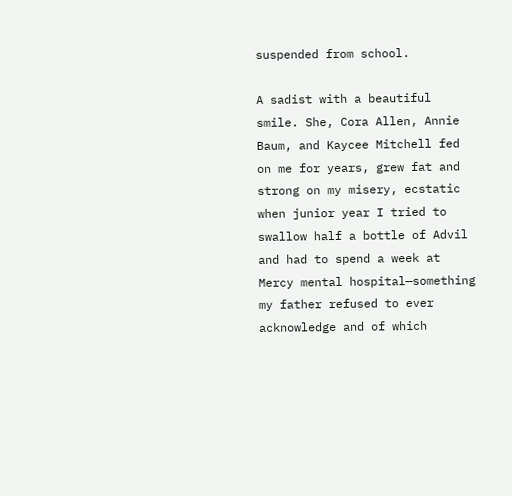suspended from school.

A sadist with a beautiful smile. She, Cora Allen, Annie Baum, and Kaycee Mitchell fed on me for years, grew fat and strong on my misery, ecstatic when junior year I tried to swallow half a bottle of Advil and had to spend a week at Mercy mental hospital—something my father refused to ever acknowledge and of which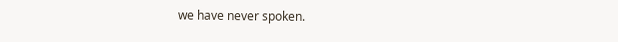we have never spoken.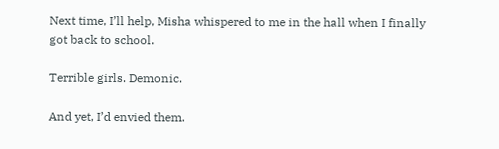Next time, I’ll help, Misha whispered to me in the hall when I finally got back to school.

Terrible girls. Demonic.

And yet, I’d envied them.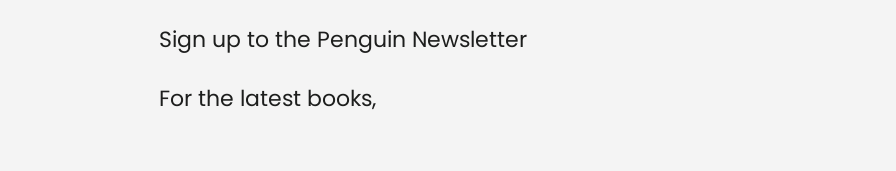Sign up to the Penguin Newsletter

For the latest books,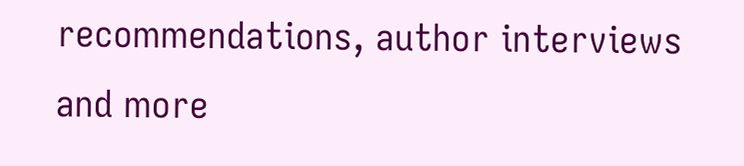recommendations, author interviews and more